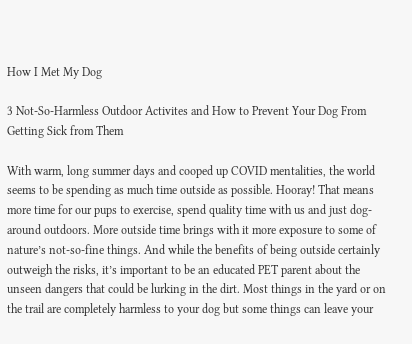How I Met My Dog

3 Not-So-Harmless Outdoor Activites and How to Prevent Your Dog From Getting Sick from Them

With warm, long summer days and cooped up COVID mentalities, the world seems to be spending as much time outside as possible. Hooray! That means more time for our pups to exercise, spend quality time with us and just dog-around outdoors. More outside time brings with it more exposure to some of nature’s not-so-fine things. And while the benefits of being outside certainly outweigh the risks, it’s important to be an educated PET parent about the unseen dangers that could be lurking in the dirt. Most things in the yard or on the trail are completely harmless to your dog but some things can leave your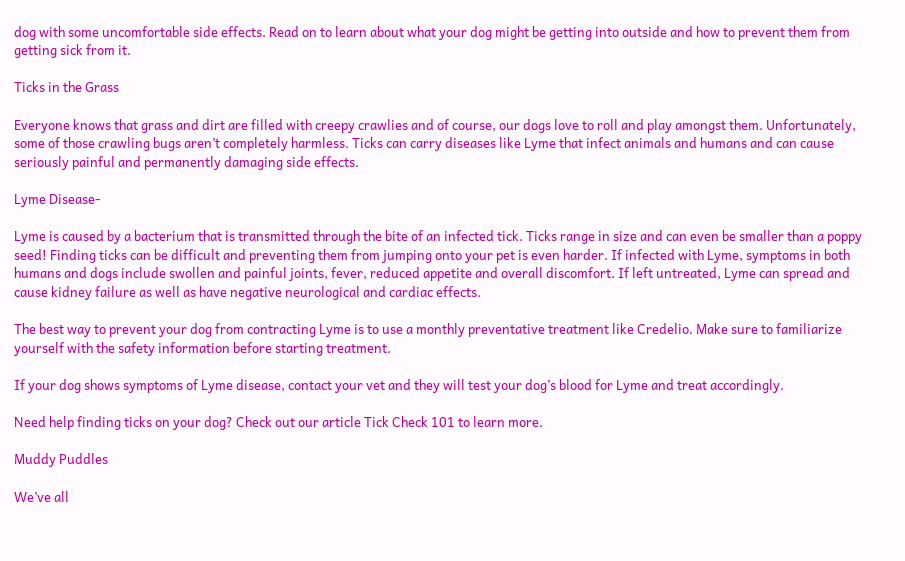dog with some uncomfortable side effects. Read on to learn about what your dog might be getting into outside and how to prevent them from getting sick from it.

Ticks in the Grass

Everyone knows that grass and dirt are filled with creepy crawlies and of course, our dogs love to roll and play amongst them. Unfortunately, some of those crawling bugs aren’t completely harmless. Ticks can carry diseases like Lyme that infect animals and humans and can cause seriously painful and permanently damaging side effects.

Lyme Disease-

Lyme is caused by a bacterium that is transmitted through the bite of an infected tick. Ticks range in size and can even be smaller than a poppy seed! Finding ticks can be difficult and preventing them from jumping onto your pet is even harder. If infected with Lyme, symptoms in both humans and dogs include swollen and painful joints, fever, reduced appetite and overall discomfort. If left untreated, Lyme can spread and cause kidney failure as well as have negative neurological and cardiac effects.

The best way to prevent your dog from contracting Lyme is to use a monthly preventative treatment like Credelio. Make sure to familiarize yourself with the safety information before starting treatment.

If your dog shows symptoms of Lyme disease, contact your vet and they will test your dog’s blood for Lyme and treat accordingly.

Need help finding ticks on your dog? Check out our article Tick Check 101 to learn more.

Muddy Puddles

We’ve all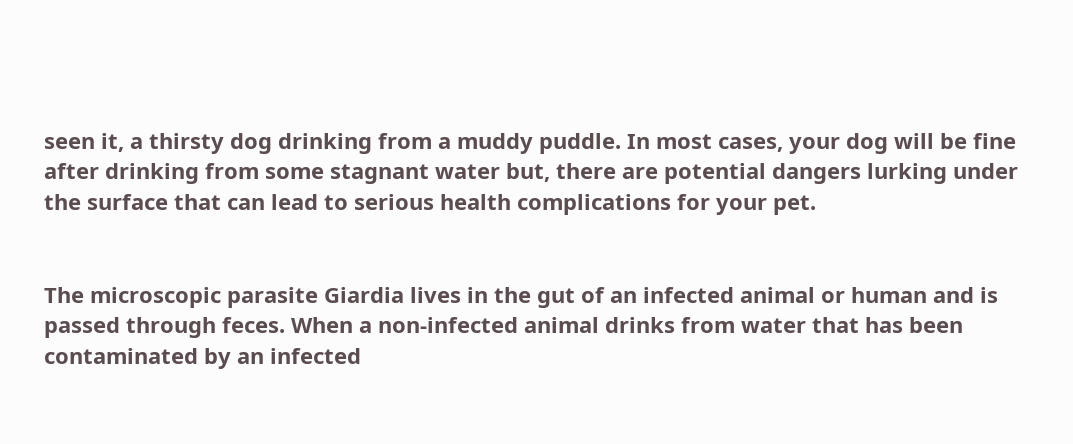seen it, a thirsty dog drinking from a muddy puddle. In most cases, your dog will be fine after drinking from some stagnant water but, there are potential dangers lurking under the surface that can lead to serious health complications for your pet.


The microscopic parasite Giardia lives in the gut of an infected animal or human and is passed through feces. When a non-infected animal drinks from water that has been contaminated by an infected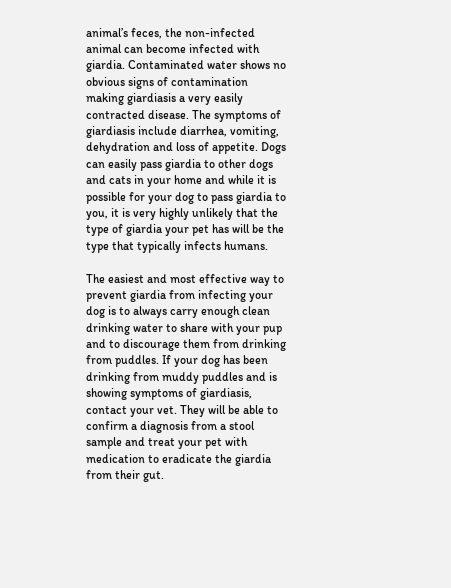animal’s feces, the non-infected animal can become infected with giardia. Contaminated water shows no obvious signs of contamination making giardiasis a very easily contracted disease. The symptoms of giardiasis include diarrhea, vomiting, dehydration and loss of appetite. Dogs can easily pass giardia to other dogs and cats in your home and while it is possible for your dog to pass giardia to you, it is very highly unlikely that the type of giardia your pet has will be the type that typically infects humans.

The easiest and most effective way to prevent giardia from infecting your dog is to always carry enough clean drinking water to share with your pup and to discourage them from drinking from puddles. If your dog has been drinking from muddy puddles and is showing symptoms of giardiasis, contact your vet. They will be able to confirm a diagnosis from a stool sample and treat your pet with medication to eradicate the giardia from their gut.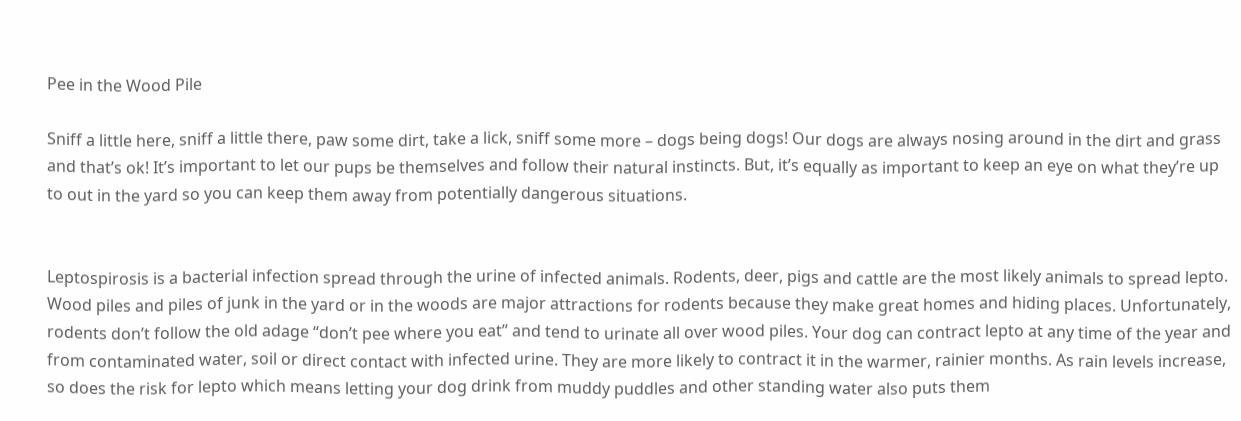Pee in the Wood Pile

Sniff a little here, sniff a little there, paw some dirt, take a lick, sniff some more – dogs being dogs! Our dogs are always nosing around in the dirt and grass and that’s ok! It’s important to let our pups be themselves and follow their natural instincts. But, it’s equally as important to keep an eye on what they’re up to out in the yard so you can keep them away from potentially dangerous situations.


Leptospirosis is a bacterial infection spread through the urine of infected animals. Rodents, deer, pigs and cattle are the most likely animals to spread lepto. Wood piles and piles of junk in the yard or in the woods are major attractions for rodents because they make great homes and hiding places. Unfortunately, rodents don’t follow the old adage “don’t pee where you eat” and tend to urinate all over wood piles. Your dog can contract lepto at any time of the year and from contaminated water, soil or direct contact with infected urine. They are more likely to contract it in the warmer, rainier months. As rain levels increase, so does the risk for lepto which means letting your dog drink from muddy puddles and other standing water also puts them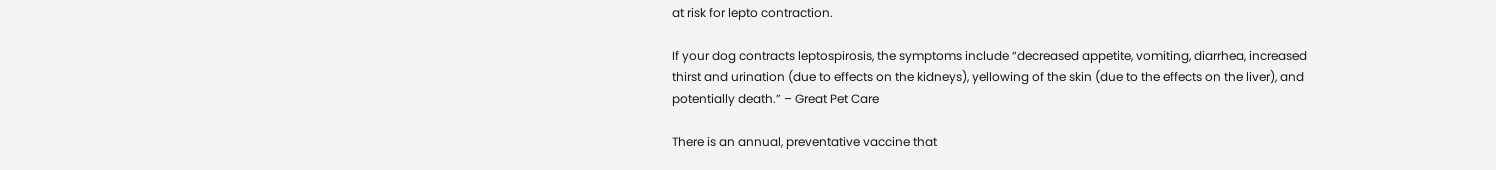at risk for lepto contraction.

If your dog contracts leptospirosis, the symptoms include “decreased appetite, vomiting, diarrhea, increased thirst and urination (due to effects on the kidneys), yellowing of the skin (due to the effects on the liver), and potentially death.” – Great Pet Care

There is an annual, preventative vaccine that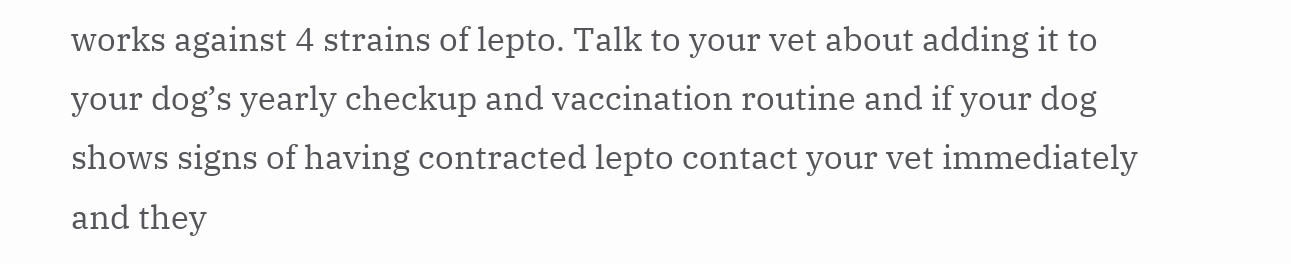works against 4 strains of lepto. Talk to your vet about adding it to your dog’s yearly checkup and vaccination routine and if your dog shows signs of having contracted lepto contact your vet immediately and they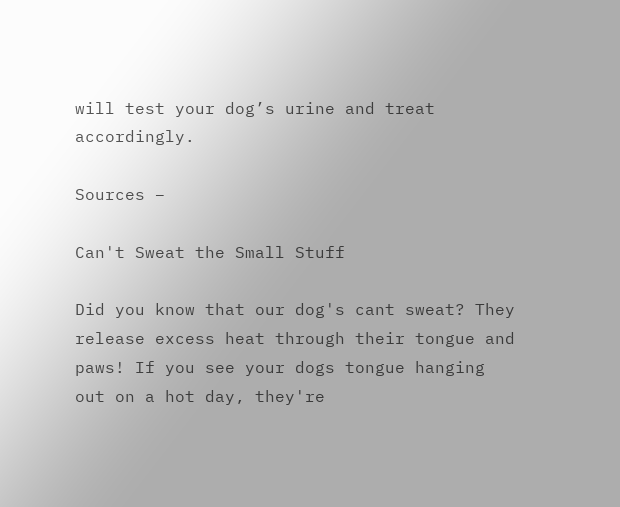will test your dog’s urine and treat accordingly.

Sources –

Can't Sweat the Small Stuff

Did you know that our dog's cant sweat? They release excess heat through their tongue and paws! If you see your dogs tongue hanging out on a hot day, they're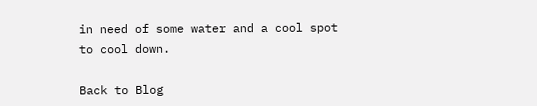in need of some water and a cool spot to cool down.

Back to Blog